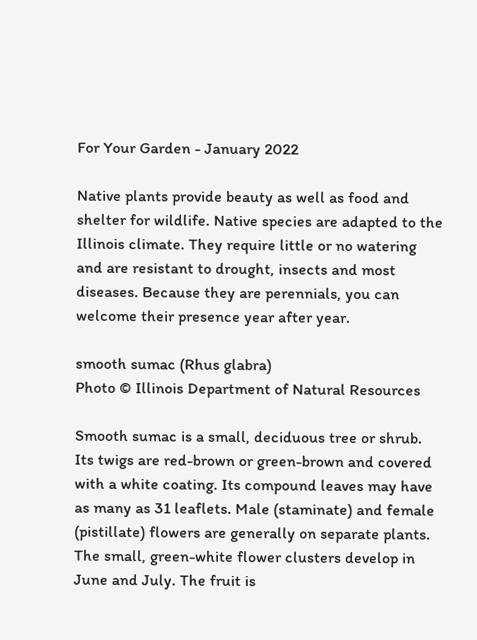For Your Garden - January 2022

Native plants provide beauty as well as food and shelter for wildlife. Native species are adapted to the Illinois climate. They require little or no watering and are resistant to drought, insects and most diseases. Because they are perennials, you can welcome their presence year after year.

smooth sumac (Rhus glabra)
Photo © Illinois Department of Natural Resources

Smooth sumac is a small, deciduous tree or shrub. Its twigs are red-brown or green-brown and covered with a white coating. Its compound leaves may have as many as 31 leaflets. Male (staminate) and female (pistillate) flowers are generally on separate plants. The small, green-white flower clusters develop in June and July. The fruit is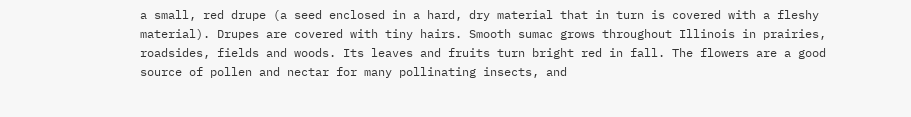a small, red drupe (a seed enclosed in a hard, dry material that in turn is covered with a fleshy material). Drupes are covered with tiny hairs. Smooth sumac grows throughout Illinois in prairies, roadsides, fields and woods. Its leaves and fruits turn bright red in fall. The flowers are a good source of pollen and nectar for many pollinating insects, and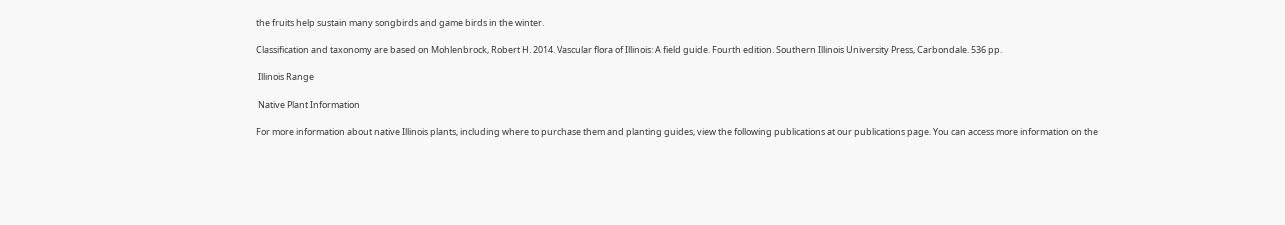the fruits help sustain many songbirds and game birds in the winter.

Classification and taxonomy are based on Mohlenbrock, Robert H. 2014. Vascular flora of Illinois: A field guide. Fourth edition. Southern Illinois University Press, Carbondale. 536 pp.

 Illinois Range

 Native Plant Information

For more information about native Illinois plants, including where to purchase them and planting guides, view the following publications at our publications page. You can access more information on the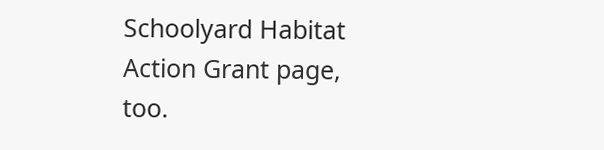Schoolyard Habitat Action Grant page, too.